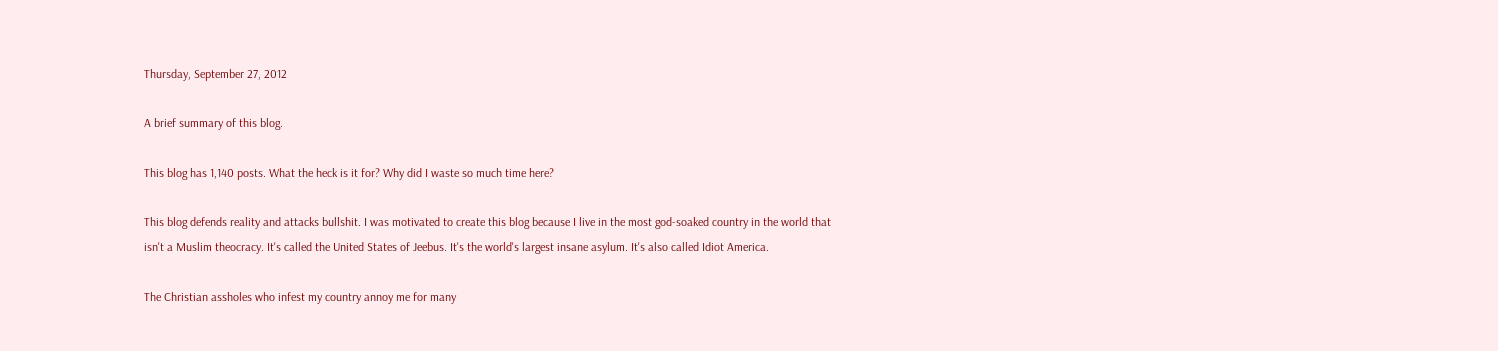Thursday, September 27, 2012

A brief summary of this blog.

This blog has 1,140 posts. What the heck is it for? Why did I waste so much time here?

This blog defends reality and attacks bullshit. I was motivated to create this blog because I live in the most god-soaked country in the world that isn't a Muslim theocracy. It's called the United States of Jeebus. It's the world's largest insane asylum. It's also called Idiot America.

The Christian assholes who infest my country annoy me for many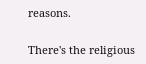reasons.

There's the religious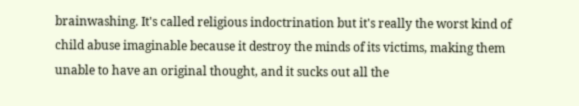brainwashing. It's called religious indoctrination but it's really the worst kind of child abuse imaginable because it destroy the minds of its victims, making them unable to have an original thought, and it sucks out all the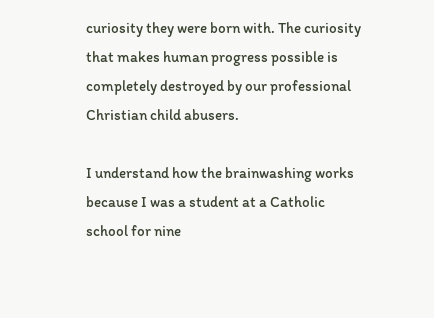curiosity they were born with. The curiosity that makes human progress possible is completely destroyed by our professional Christian child abusers.

I understand how the brainwashing works because I was a student at a Catholic school for nine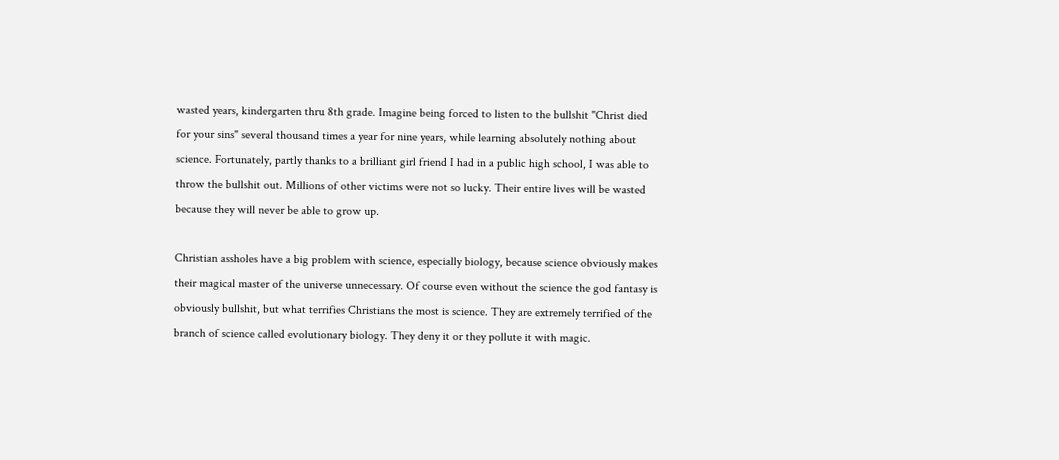wasted years, kindergarten thru 8th grade. Imagine being forced to listen to the bullshit "Christ died for your sins" several thousand times a year for nine years, while learning absolutely nothing about science. Fortunately, partly thanks to a brilliant girl friend I had in a public high school, I was able to throw the bullshit out. Millions of other victims were not so lucky. Their entire lives will be wasted because they will never be able to grow up.

Christian assholes have a big problem with science, especially biology, because science obviously makes their magical master of the universe unnecessary. Of course even without the science the god fantasy is obviously bullshit, but what terrifies Christians the most is science. They are extremely terrified of the branch of science called evolutionary biology. They deny it or they pollute it with magic.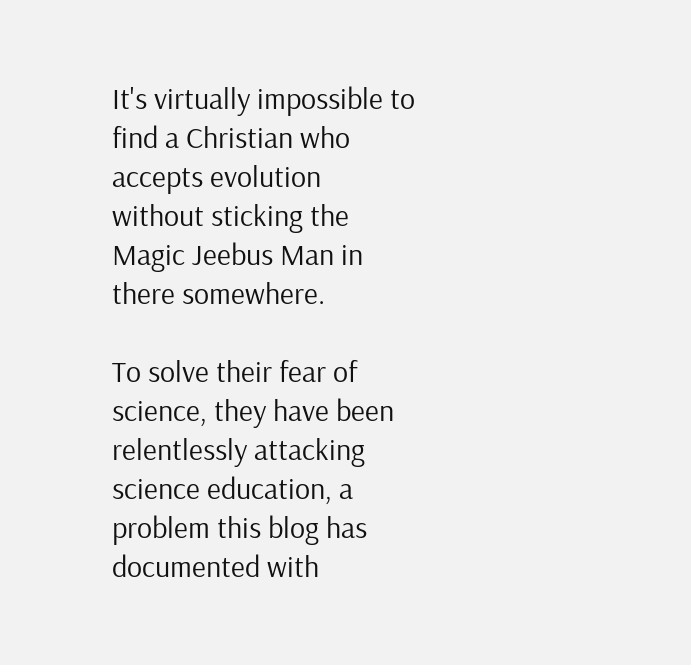It's virtually impossible to find a Christian who accepts evolution without sticking the Magic Jeebus Man in there somewhere.

To solve their fear of science, they have been relentlessly attacking science education, a problem this blog has documented with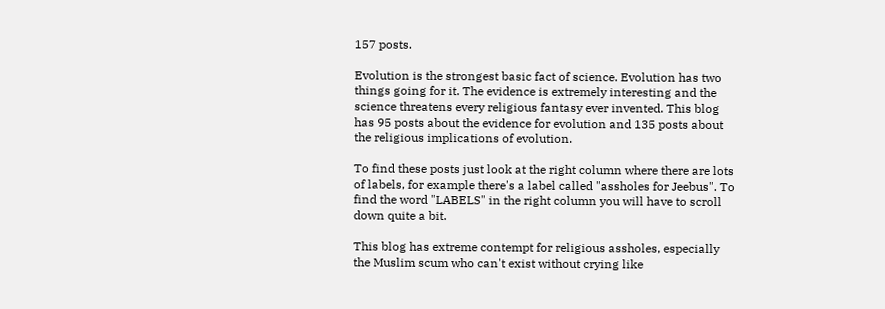157 posts.

Evolution is the strongest basic fact of science. Evolution has two things going for it. The evidence is extremely interesting and the science threatens every religious fantasy ever invented. This blog has 95 posts about the evidence for evolution and 135 posts about the religious implications of evolution.

To find these posts just look at the right column where there are lots of labels, for example there's a label called "assholes for Jeebus". To find the word "LABELS" in the right column you will have to scroll down quite a bit.

This blog has extreme contempt for religious assholes, especially the Muslim scum who can't exist without crying like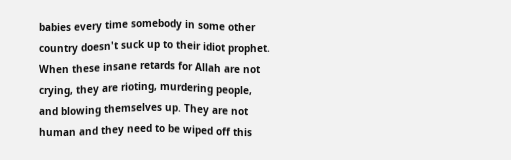babies every time somebody in some other country doesn't suck up to their idiot prophet. When these insane retards for Allah are not crying, they are rioting, murdering people, and blowing themselves up. They are not human and they need to be wiped off this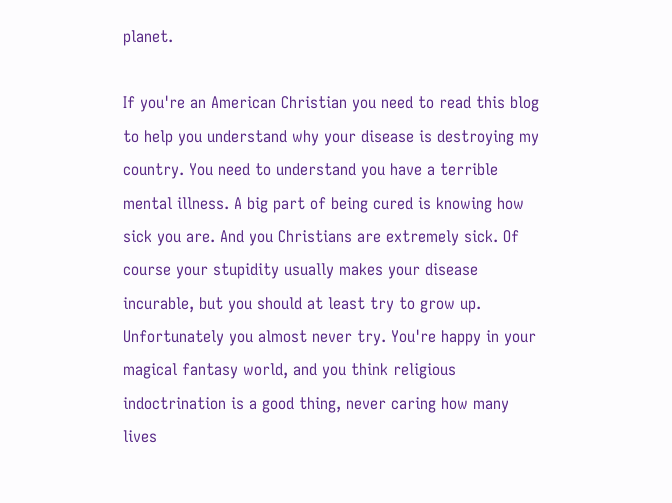planet.

If you're an American Christian you need to read this blog to help you understand why your disease is destroying my country. You need to understand you have a terrible mental illness. A big part of being cured is knowing how sick you are. And you Christians are extremely sick. Of course your stupidity usually makes your disease incurable, but you should at least try to grow up. Unfortunately you almost never try. You're happy in your magical fantasy world, and you think religious indoctrination is a good thing, never caring how many lives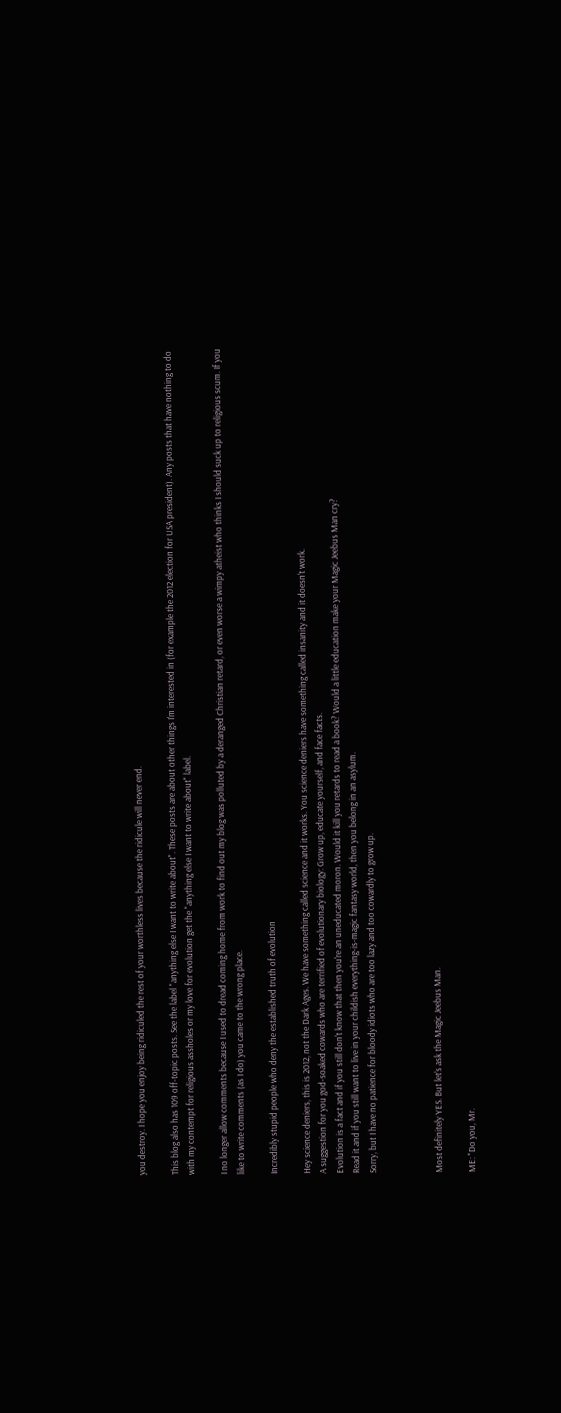you destroy. I hope you enjoy being ridiculed the rest of your worthless lives because the ridicule will never end.

This blog also has 109 off-topic posts. See the label "anything else I want to write about". These posts are about other things I'm interested in (for example the 2012 election for USA president). Any posts that have nothing to do with my contempt for religious assholes or my love for evolution get the "anything else I want to write about" label.

I no longer allow comments because I used to dread coming home from work to find out my blog was polluted by a deranged Christian retard, or even worse a wimpy atheist who thinks I should suck up to religious scum. If you like to write comments (as I do) you came to the wrong place.

Incredibly stupid people who deny the established truth of evolution

Hey science deniers, this is 2012, not the Dark Ages. We have something called science and it works. You science deniers have something called insanity and it doesn't work.
A suggestion for you god-soaked cowards who are terrified of evolutionary biology: Grow up, educate yourself, and face facts.
Evolution is a fact and if you still don't know that then you're an uneducated moron. Would it kill you retards to read a book? Would a little education make your Magic Jeebus Man cry?
Read it and if you still want to live in your childish everything-is-magic fantasy world, then you belong in an asylum.
Sorry, but I have no patience for bloody idiots who are too lazy and too cowardly to grow up.



Most definitely YES. But let's ask the Magic Jeebus Man.

ME: "Do you, Mr.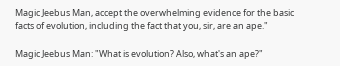Magic Jeebus Man, accept the overwhelming evidence for the basic facts of evolution, including the fact that you, sir, are an ape."

Magic Jeebus Man: "What is evolution? Also, what's an ape?"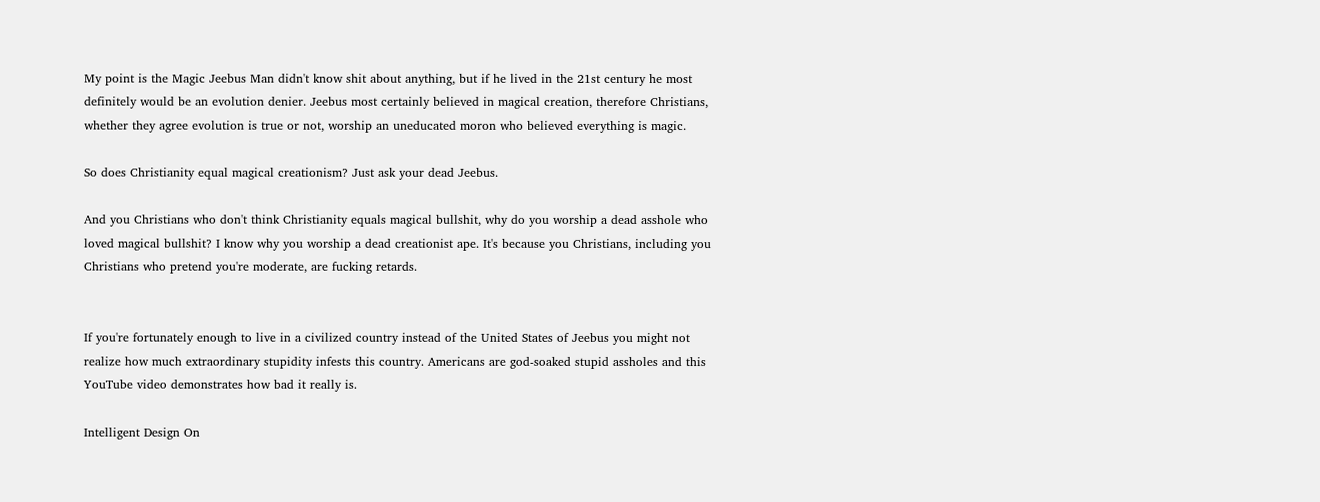My point is the Magic Jeebus Man didn't know shit about anything, but if he lived in the 21st century he most definitely would be an evolution denier. Jeebus most certainly believed in magical creation, therefore Christians, whether they agree evolution is true or not, worship an uneducated moron who believed everything is magic.

So does Christianity equal magical creationism? Just ask your dead Jeebus.

And you Christians who don't think Christianity equals magical bullshit, why do you worship a dead asshole who loved magical bullshit? I know why you worship a dead creationist ape. It's because you Christians, including you Christians who pretend you're moderate, are fucking retards.


If you're fortunately enough to live in a civilized country instead of the United States of Jeebus you might not realize how much extraordinary stupidity infests this country. Americans are god-soaked stupid assholes and this YouTube video demonstrates how bad it really is.

Intelligent Design On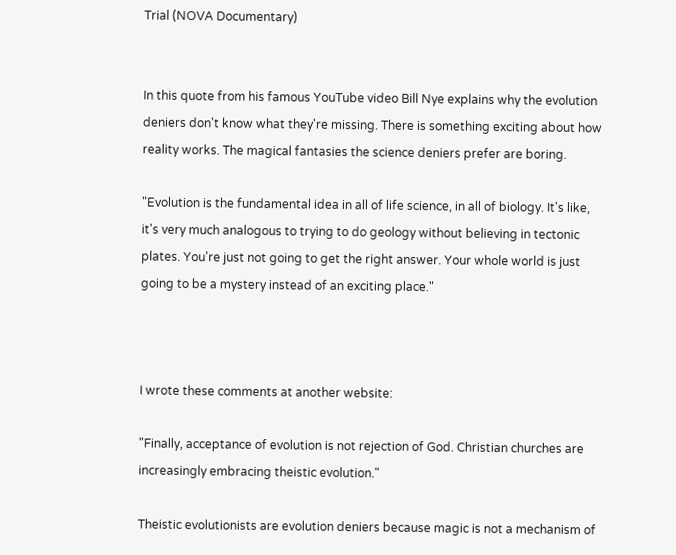Trial (NOVA Documentary)


In this quote from his famous YouTube video Bill Nye explains why the evolution deniers don't know what they're missing. There is something exciting about how reality works. The magical fantasies the science deniers prefer are boring.

"Evolution is the fundamental idea in all of life science, in all of biology. It's like, it's very much analogous to trying to do geology without believing in tectonic plates. You're just not going to get the right answer. Your whole world is just going to be a mystery instead of an exciting place."



I wrote these comments at another website:

"Finally, acceptance of evolution is not rejection of God. Christian churches are increasingly embracing theistic evolution."

Theistic evolutionists are evolution deniers because magic is not a mechanism of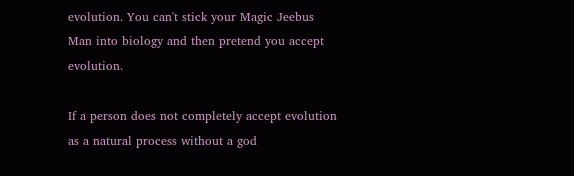evolution. You can't stick your Magic Jeebus Man into biology and then pretend you accept evolution.

If a person does not completely accept evolution as a natural process without a god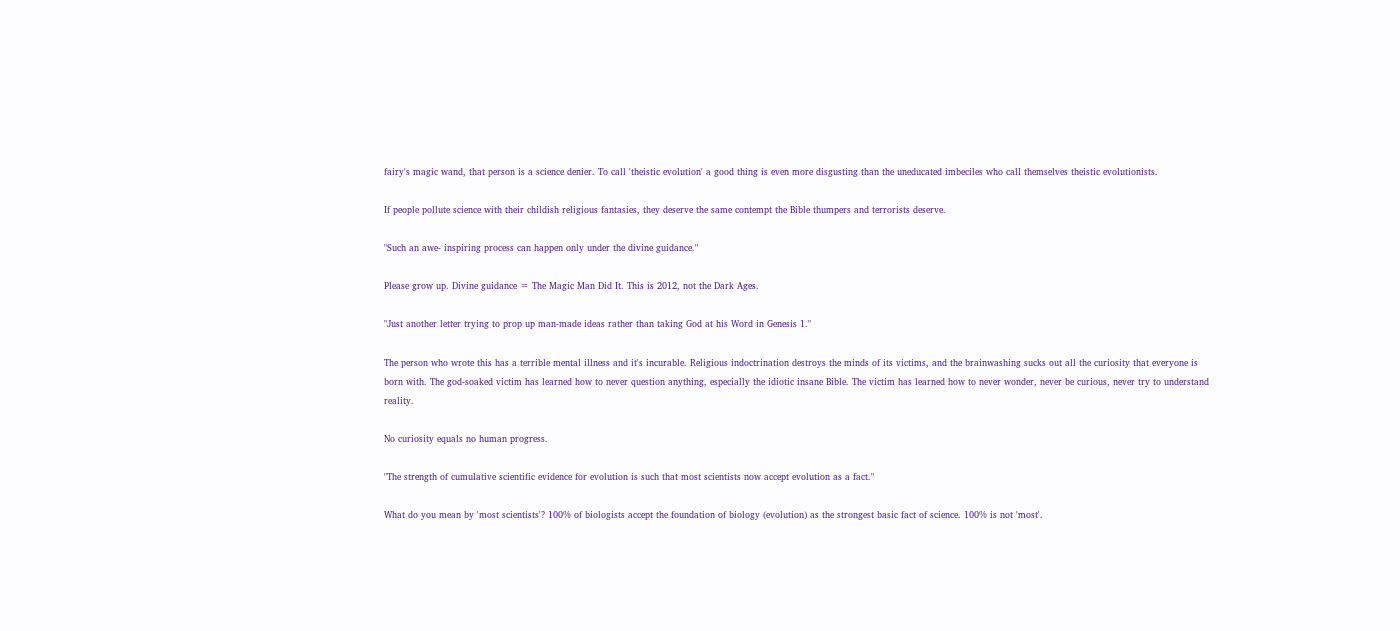fairy's magic wand, that person is a science denier. To call 'theistic evolution' a good thing is even more disgusting than the uneducated imbeciles who call themselves theistic evolutionists.

If people pollute science with their childish religious fantasies, they deserve the same contempt the Bible thumpers and terrorists deserve.

"Such an awe- inspiring process can happen only under the divine guidance."

Please grow up. Divine guidance = The Magic Man Did It. This is 2012, not the Dark Ages.

"Just another letter trying to prop up man-made ideas rather than taking God at his Word in Genesis 1."

The person who wrote this has a terrible mental illness and it's incurable. Religious indoctrination destroys the minds of its victims, and the brainwashing sucks out all the curiosity that everyone is born with. The god-soaked victim has learned how to never question anything, especially the idiotic insane Bible. The victim has learned how to never wonder, never be curious, never try to understand reality.

No curiosity equals no human progress.

"The strength of cumulative scientific evidence for evolution is such that most scientists now accept evolution as a fact."

What do you mean by 'most scientists'? 100% of biologists accept the foundation of biology (evolution) as the strongest basic fact of science. 100% is not 'most'.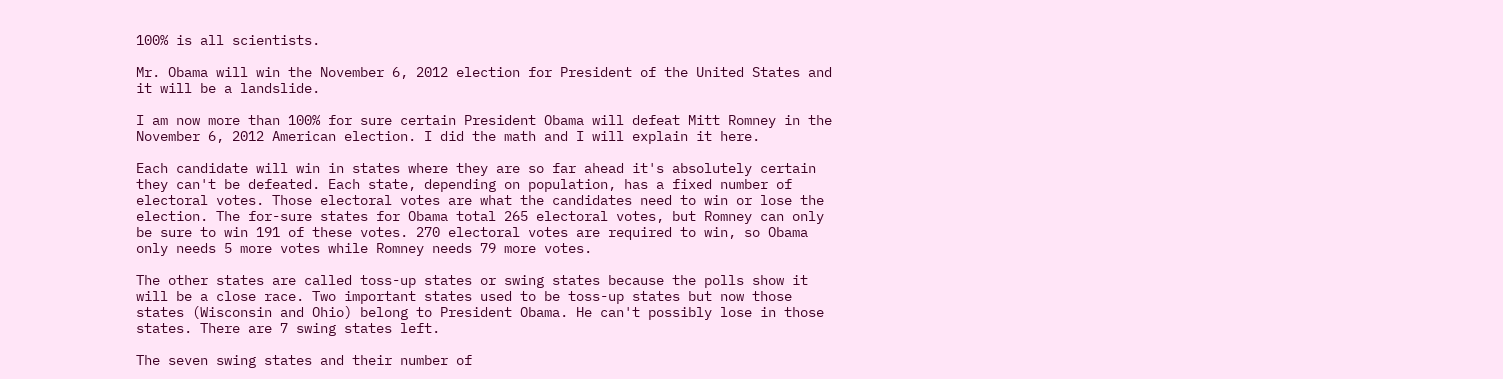100% is all scientists.

Mr. Obama will win the November 6, 2012 election for President of the United States and it will be a landslide.

I am now more than 100% for sure certain President Obama will defeat Mitt Romney in the November 6, 2012 American election. I did the math and I will explain it here.

Each candidate will win in states where they are so far ahead it's absolutely certain they can't be defeated. Each state, depending on population, has a fixed number of electoral votes. Those electoral votes are what the candidates need to win or lose the election. The for-sure states for Obama total 265 electoral votes, but Romney can only be sure to win 191 of these votes. 270 electoral votes are required to win, so Obama only needs 5 more votes while Romney needs 79 more votes.

The other states are called toss-up states or swing states because the polls show it will be a close race. Two important states used to be toss-up states but now those states (Wisconsin and Ohio) belong to President Obama. He can't possibly lose in those states. There are 7 swing states left.

The seven swing states and their number of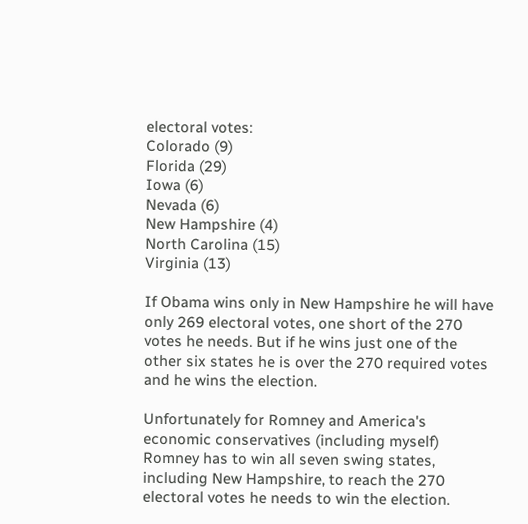electoral votes:
Colorado (9)
Florida (29)
Iowa (6)
Nevada (6)
New Hampshire (4)
North Carolina (15)
Virginia (13)

If Obama wins only in New Hampshire he will have only 269 electoral votes, one short of the 270 votes he needs. But if he wins just one of the other six states he is over the 270 required votes and he wins the election.

Unfortunately for Romney and America's economic conservatives (including myself) Romney has to win all seven swing states, including New Hampshire, to reach the 270 electoral votes he needs to win the election.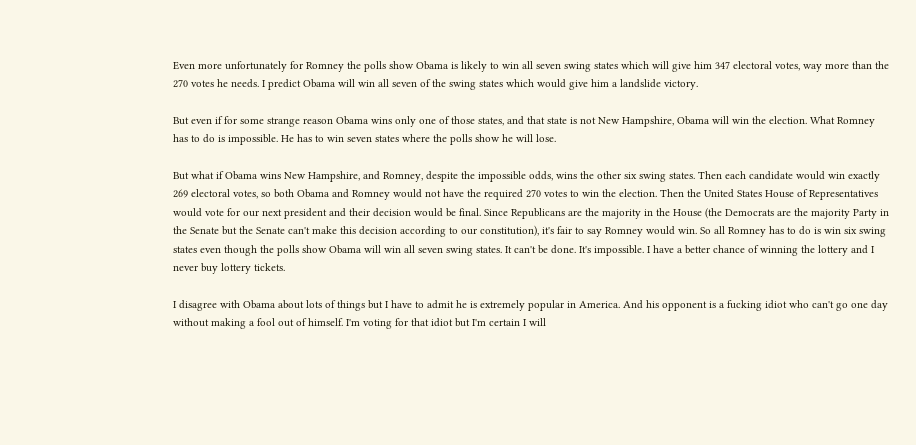Even more unfortunately for Romney the polls show Obama is likely to win all seven swing states which will give him 347 electoral votes, way more than the 270 votes he needs. I predict Obama will win all seven of the swing states which would give him a landslide victory.

But even if for some strange reason Obama wins only one of those states, and that state is not New Hampshire, Obama will win the election. What Romney has to do is impossible. He has to win seven states where the polls show he will lose.

But what if Obama wins New Hampshire, and Romney, despite the impossible odds, wins the other six swing states. Then each candidate would win exactly 269 electoral votes, so both Obama and Romney would not have the required 270 votes to win the election. Then the United States House of Representatives would vote for our next president and their decision would be final. Since Republicans are the majority in the House (the Democrats are the majority Party in the Senate but the Senate can't make this decision according to our constitution), it's fair to say Romney would win. So all Romney has to do is win six swing states even though the polls show Obama will win all seven swing states. It can't be done. It's impossible. I have a better chance of winning the lottery and I never buy lottery tickets.

I disagree with Obama about lots of things but I have to admit he is extremely popular in America. And his opponent is a fucking idiot who can't go one day without making a fool out of himself. I'm voting for that idiot but I'm certain I will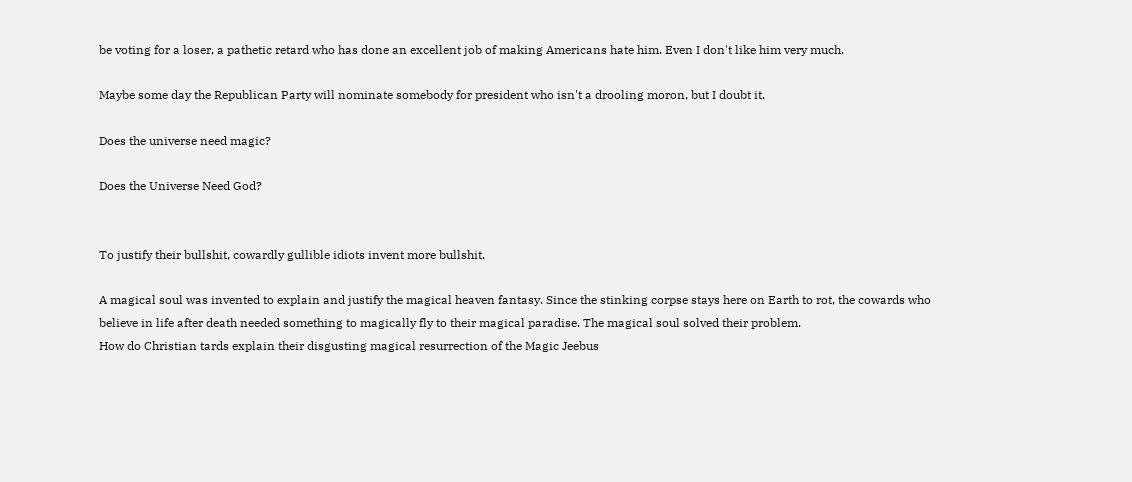be voting for a loser, a pathetic retard who has done an excellent job of making Americans hate him. Even I don't like him very much.

Maybe some day the Republican Party will nominate somebody for president who isn't a drooling moron, but I doubt it.

Does the universe need magic?

Does the Universe Need God?


To justify their bullshit, cowardly gullible idiots invent more bullshit.

A magical soul was invented to explain and justify the magical heaven fantasy. Since the stinking corpse stays here on Earth to rot, the cowards who believe in life after death needed something to magically fly to their magical paradise. The magical soul solved their problem.
How do Christian tards explain their disgusting magical resurrection of the Magic Jeebus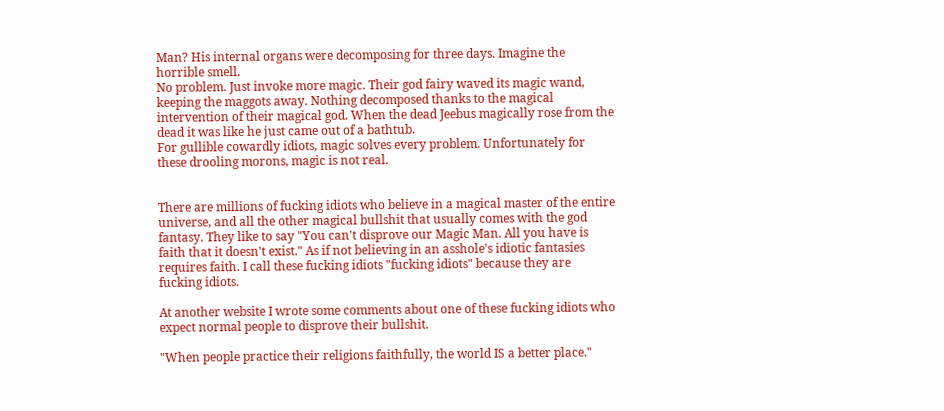Man? His internal organs were decomposing for three days. Imagine the horrible smell.
No problem. Just invoke more magic. Their god fairy waved its magic wand, keeping the maggots away. Nothing decomposed thanks to the magical intervention of their magical god. When the dead Jeebus magically rose from the dead it was like he just came out of a bathtub.
For gullible cowardly idiots, magic solves every problem. Unfortunately for these drooling morons, magic is not real.


There are millions of fucking idiots who believe in a magical master of the entire universe, and all the other magical bullshit that usually comes with the god fantasy. They like to say "You can't disprove our Magic Man. All you have is faith that it doesn't exist." As if not believing in an asshole's idiotic fantasies requires faith. I call these fucking idiots "fucking idiots" because they are fucking idiots.

At another website I wrote some comments about one of these fucking idiots who expect normal people to disprove their bullshit.

"When people practice their religions faithfully, the world IS a better place."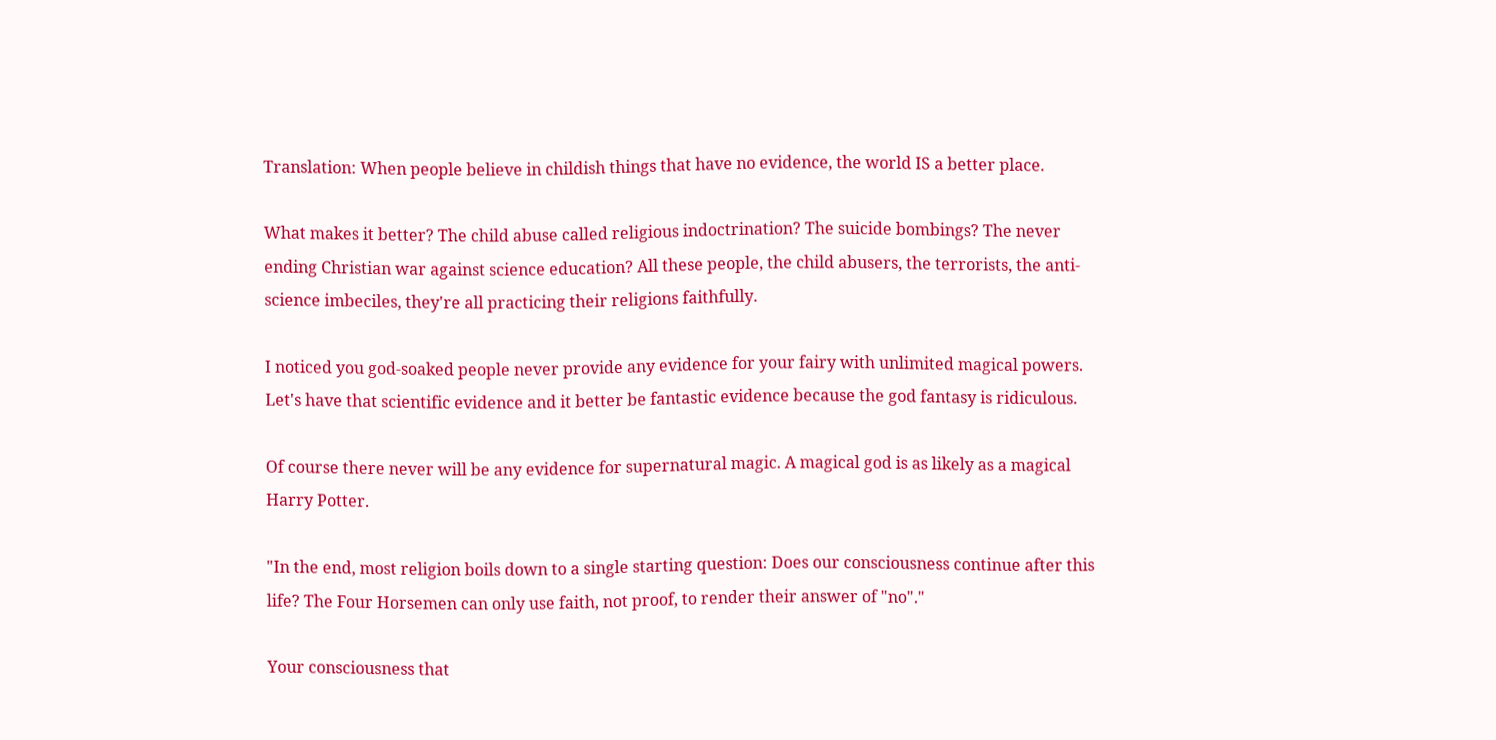Translation: When people believe in childish things that have no evidence, the world IS a better place.

What makes it better? The child abuse called religious indoctrination? The suicide bombings? The never ending Christian war against science education? All these people, the child abusers, the terrorists, the anti-science imbeciles, they're all practicing their religions faithfully.

I noticed you god-soaked people never provide any evidence for your fairy with unlimited magical powers. Let's have that scientific evidence and it better be fantastic evidence because the god fantasy is ridiculous.

Of course there never will be any evidence for supernatural magic. A magical god is as likely as a magical Harry Potter.

"In the end, most religion boils down to a single starting question: Does our consciousness continue after this life? The Four Horsemen can only use faith, not proof, to render their answer of "no"."

Your consciousness that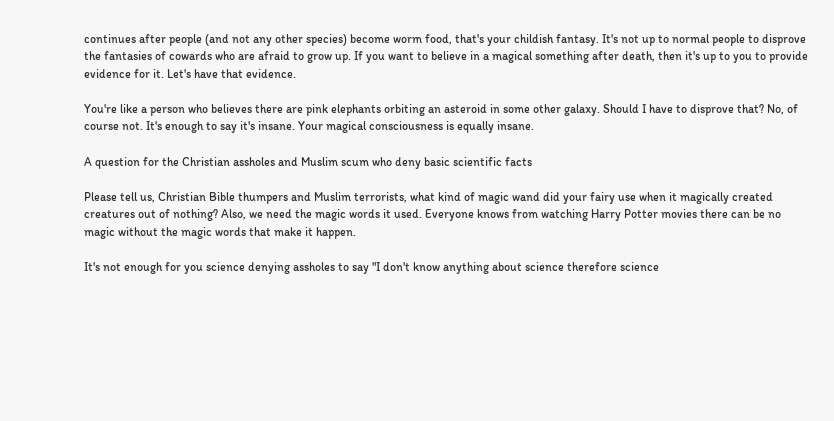continues after people (and not any other species) become worm food, that's your childish fantasy. It's not up to normal people to disprove the fantasies of cowards who are afraid to grow up. If you want to believe in a magical something after death, then it's up to you to provide evidence for it. Let's have that evidence.

You're like a person who believes there are pink elephants orbiting an asteroid in some other galaxy. Should I have to disprove that? No, of course not. It's enough to say it's insane. Your magical consciousness is equally insane.

A question for the Christian assholes and Muslim scum who deny basic scientific facts

Please tell us, Christian Bible thumpers and Muslim terrorists, what kind of magic wand did your fairy use when it magically created creatures out of nothing? Also, we need the magic words it used. Everyone knows from watching Harry Potter movies there can be no magic without the magic words that make it happen.

It's not enough for you science denying assholes to say "I don't know anything about science therefore science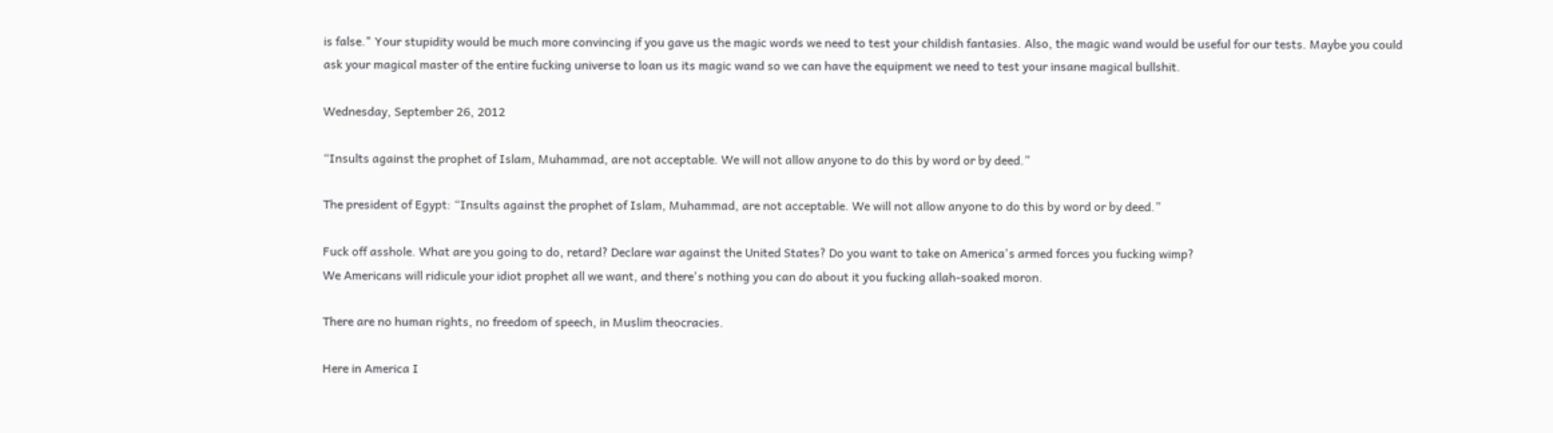is false." Your stupidity would be much more convincing if you gave us the magic words we need to test your childish fantasies. Also, the magic wand would be useful for our tests. Maybe you could ask your magical master of the entire fucking universe to loan us its magic wand so we can have the equipment we need to test your insane magical bullshit.

Wednesday, September 26, 2012

“Insults against the prophet of Islam, Muhammad, are not acceptable. We will not allow anyone to do this by word or by deed.”

The president of Egypt: “Insults against the prophet of Islam, Muhammad, are not acceptable. We will not allow anyone to do this by word or by deed.”

Fuck off asshole. What are you going to do, retard? Declare war against the United States? Do you want to take on America's armed forces you fucking wimp?
We Americans will ridicule your idiot prophet all we want, and there's nothing you can do about it you fucking allah-soaked moron.

There are no human rights, no freedom of speech, in Muslim theocracies.

Here in America I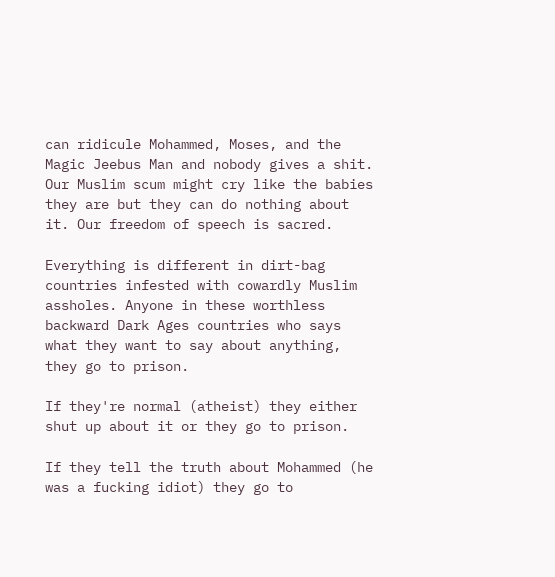can ridicule Mohammed, Moses, and the Magic Jeebus Man and nobody gives a shit. Our Muslim scum might cry like the babies they are but they can do nothing about it. Our freedom of speech is sacred.

Everything is different in dirt-bag countries infested with cowardly Muslim assholes. Anyone in these worthless backward Dark Ages countries who says what they want to say about anything, they go to prison.

If they're normal (atheist) they either shut up about it or they go to prison.

If they tell the truth about Mohammed (he was a fucking idiot) they go to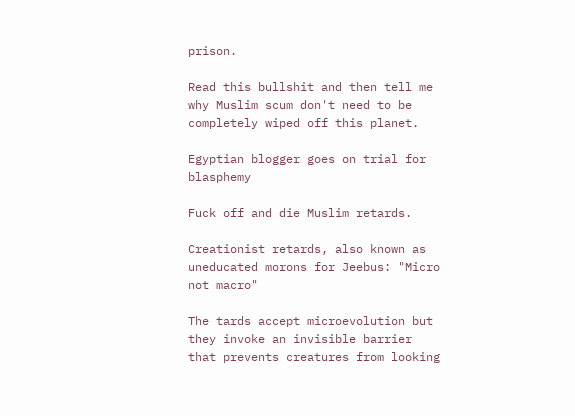prison.

Read this bullshit and then tell me why Muslim scum don't need to be completely wiped off this planet.

Egyptian blogger goes on trial for blasphemy

Fuck off and die Muslim retards.

Creationist retards, also known as uneducated morons for Jeebus: "Micro not macro"

The tards accept microevolution but they invoke an invisible barrier that prevents creatures from looking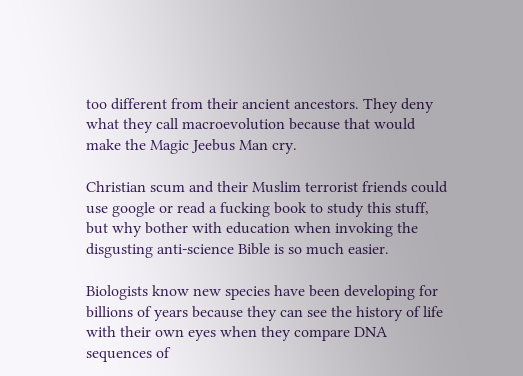too different from their ancient ancestors. They deny what they call macroevolution because that would make the Magic Jeebus Man cry.

Christian scum and their Muslim terrorist friends could use google or read a fucking book to study this stuff, but why bother with education when invoking the disgusting anti-science Bible is so much easier.

Biologists know new species have been developing for billions of years because they can see the history of life with their own eyes when they compare DNA sequences of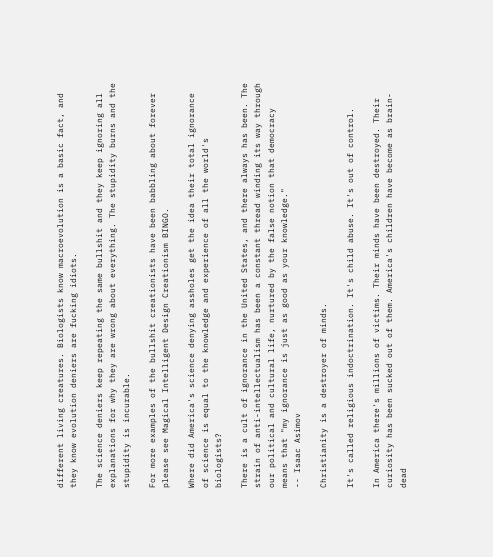different living creatures. Biologists know macroevolution is a basic fact, and they know evolution deniers are fucking idiots.

The science deniers keep repeating the same bullshit and they keep ignoring all explanations for why they are wrong about everything. The stupidity burns and the stupidity is incurable.

For more examples of the bullshit creationists have been babbling about forever please see Magical Intelligent Design Creationism BINGO.

Where did America's science denying assholes get the idea their total ignorance of science is equal to the knowledge and experience of all the world's biologists?

There is a cult of ignorance in the United States, and there always has been. The strain of anti-intellectualism has been a constant thread winding its way through our political and cultural life, nurtured by the false notion that democracy means that "my ignorance is just as good as your knowledge."
-- Isaac Asimov

Christianity is a destroyer of minds.

It's called religious indoctrination. It's child abuse. It's out of control.

In America there's millions of victims. Their minds have been destroyed. Their curiosity has been sucked out of them. America's children have become as brain-dead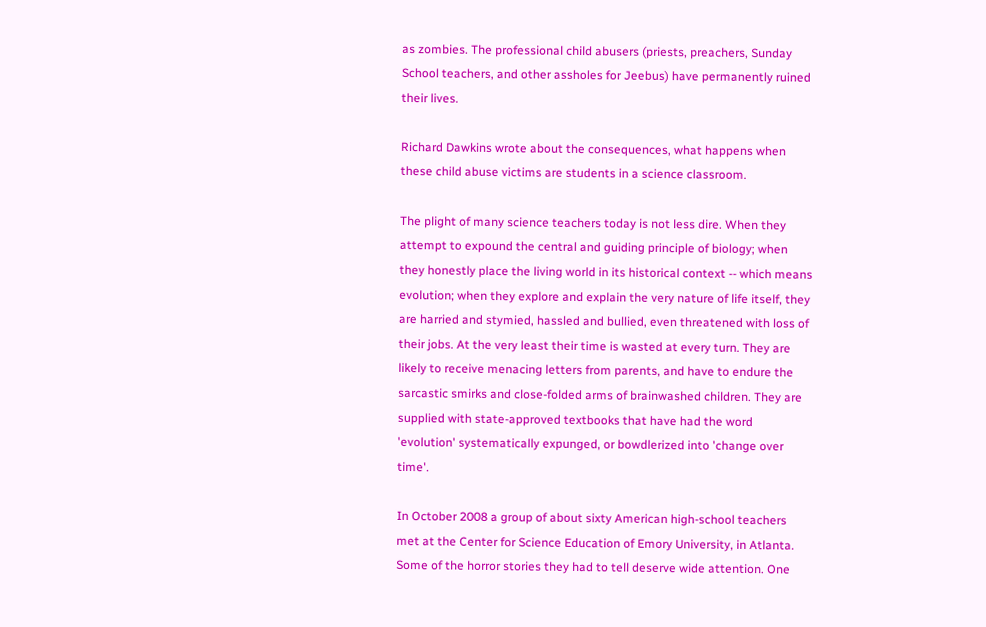as zombies. The professional child abusers (priests, preachers, Sunday School teachers, and other assholes for Jeebus) have permanently ruined their lives.

Richard Dawkins wrote about the consequences, what happens when these child abuse victims are students in a science classroom.

The plight of many science teachers today is not less dire. When they attempt to expound the central and guiding principle of biology; when they honestly place the living world in its historical context -- which means evolution; when they explore and explain the very nature of life itself, they are harried and stymied, hassled and bullied, even threatened with loss of their jobs. At the very least their time is wasted at every turn. They are likely to receive menacing letters from parents, and have to endure the sarcastic smirks and close-folded arms of brainwashed children. They are supplied with state-approved textbooks that have had the word 'evolution' systematically expunged, or bowdlerized into 'change over time'.

In October 2008 a group of about sixty American high-school teachers met at the Center for Science Education of Emory University, in Atlanta. Some of the horror stories they had to tell deserve wide attention. One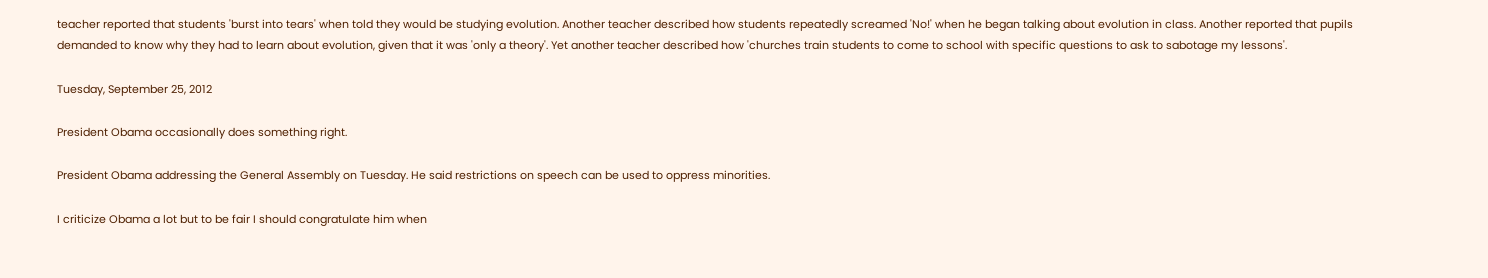teacher reported that students 'burst into tears' when told they would be studying evolution. Another teacher described how students repeatedly screamed 'No!' when he began talking about evolution in class. Another reported that pupils demanded to know why they had to learn about evolution, given that it was 'only a theory'. Yet another teacher described how 'churches train students to come to school with specific questions to ask to sabotage my lessons'.

Tuesday, September 25, 2012

President Obama occasionally does something right.

President Obama addressing the General Assembly on Tuesday. He said restrictions on speech can be used to oppress minorities.

I criticize Obama a lot but to be fair I should congratulate him when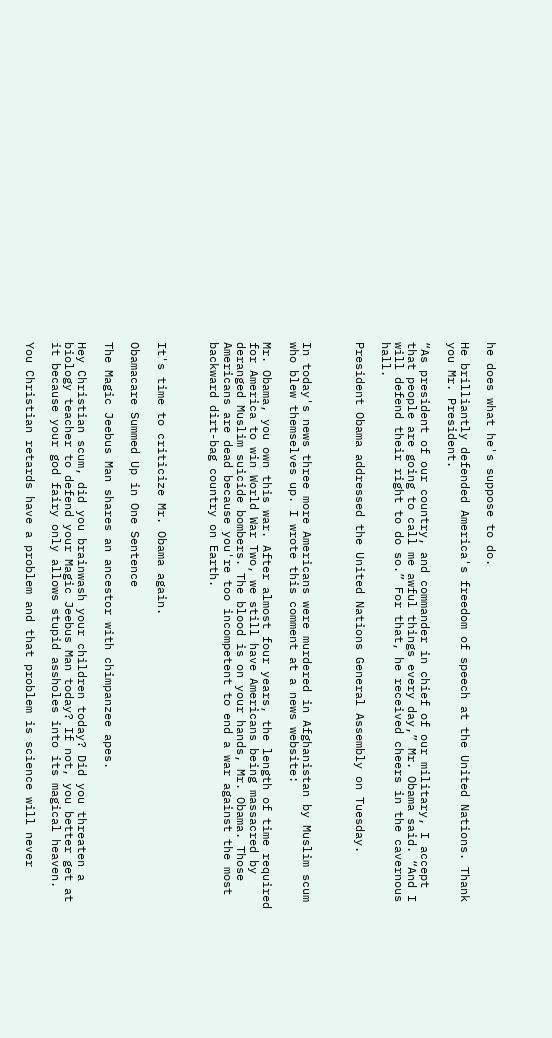he does what he's suppose to do.

He brilliantly defended America's freedom of speech at the United Nations. Thank you Mr. President.

“As president of our country, and commander in chief of our military, I accept that people are going to call me awful things every day,” Mr. Obama said. “And I will defend their right to do so.” For that, he received cheers in the cavernous hall.

President Obama addressed the United Nations General Assembly on Tuesday.



In today's news three more Americans were murdered in Afghanistan by Muslim scum who blew themselves up. I wrote this comment at a news website:

Mr. Obama, you own this war. After almost four years, the length of time required for America to win World War Two, we still have Americans being massacred by deranged Muslim suicide bombers. The blood is on your hands, Mr. Obama. Those Americans are dead because you're too incompetent to end a war against the most backward dirt-bag country on Earth.



It's time to criticize Mr. Obama again.

Obamacare Summed Up in One Sentence

The Magic Jeebus Man shares an ancestor with chimpanzee apes.

Hey Christian scum, did you brainwash your children today? Did you threaten a biology teacher to defend your Magic Jeebus Man today? If not, you better get at it because your god fairy only allows stupid assholes into its magical heaven.

You Christian retards have a problem and that problem is science will never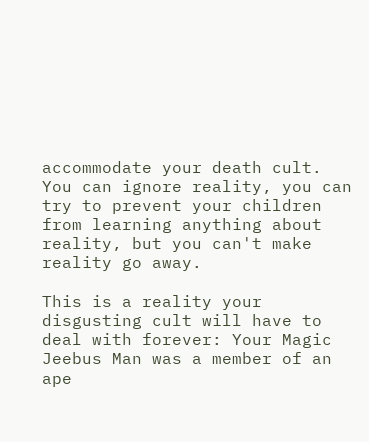accommodate your death cult. You can ignore reality, you can try to prevent your children from learning anything about reality, but you can't make reality go away.

This is a reality your disgusting cult will have to deal with forever: Your Magic Jeebus Man was a member of an ape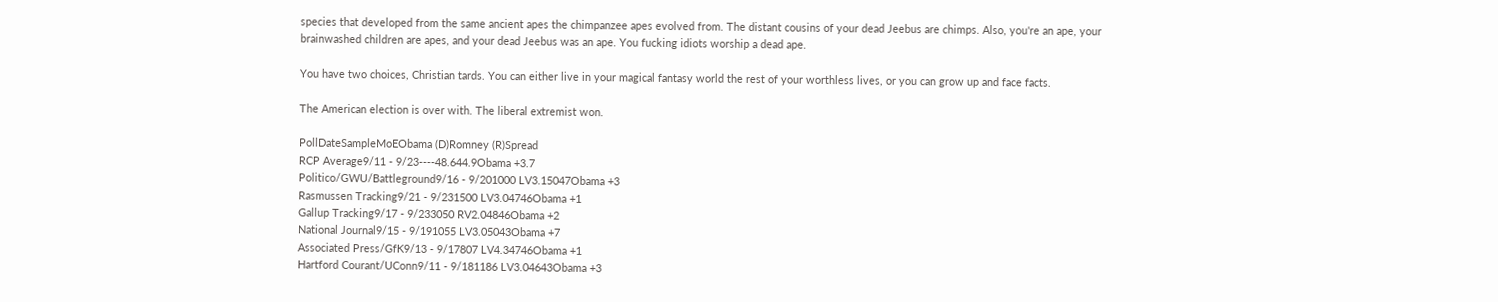species that developed from the same ancient apes the chimpanzee apes evolved from. The distant cousins of your dead Jeebus are chimps. Also, you're an ape, your brainwashed children are apes, and your dead Jeebus was an ape. You fucking idiots worship a dead ape.

You have two choices, Christian tards. You can either live in your magical fantasy world the rest of your worthless lives, or you can grow up and face facts.

The American election is over with. The liberal extremist won.

PollDateSampleMoEObama (D)Romney (R)Spread
RCP Average9/11 - 9/23----48.644.9Obama +3.7
Politico/GWU/Battleground9/16 - 9/201000 LV3.15047Obama +3
Rasmussen Tracking9/21 - 9/231500 LV3.04746Obama +1
Gallup Tracking9/17 - 9/233050 RV2.04846Obama +2
National Journal9/15 - 9/191055 LV3.05043Obama +7
Associated Press/GfK9/13 - 9/17807 LV4.34746Obama +1
Hartford Courant/UConn9/11 - 9/181186 LV3.04643Obama +3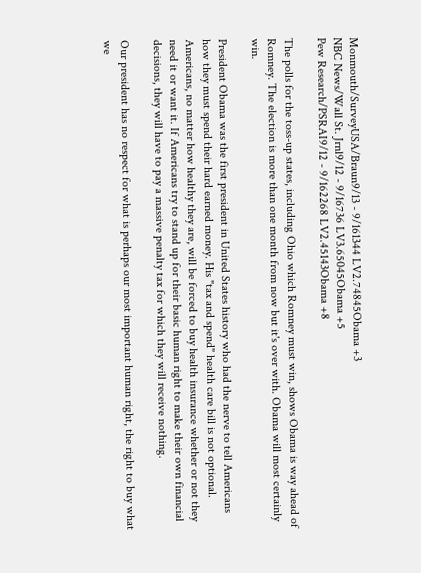Monmouth/SurveyUSA/Braun9/13 - 9/161344 LV2.74845Obama +3
NBC News/Wall St. Jrnl9/12 - 9/16736 LV3.65045Obama +5
Pew Research/PSRAI9/12 - 9/162268 LV2.45143Obama +8

The polls for the toss-up states, including Ohio which Romney must win, shows Obama is way ahead of Romney. The election is more than one month from now but it's over with. Obama will most certainly win.

President Obama was the first president in United States history who had the nerve to tell Americans how they must spend their hard earned money. His "tax and spend" health care bill is not optional. Americans, no matter how healthy they are, will be forced to buy health insurance whether or not they need it or want it. If Americans try to stand up for their basic human right to make their own financial decisions, they will have to pay a massive penalty tax for which they will receive nothing.

Our president has no respect for what is perhaps our most important human right, the right to buy what we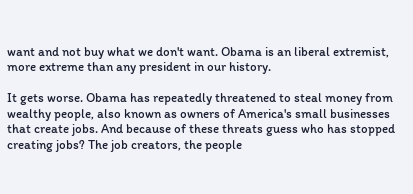want and not buy what we don't want. Obama is an liberal extremist, more extreme than any president in our history.

It gets worse. Obama has repeatedly threatened to steal money from wealthy people, also known as owners of America's small businesses that create jobs. And because of these threats guess who has stopped creating jobs? The job creators, the people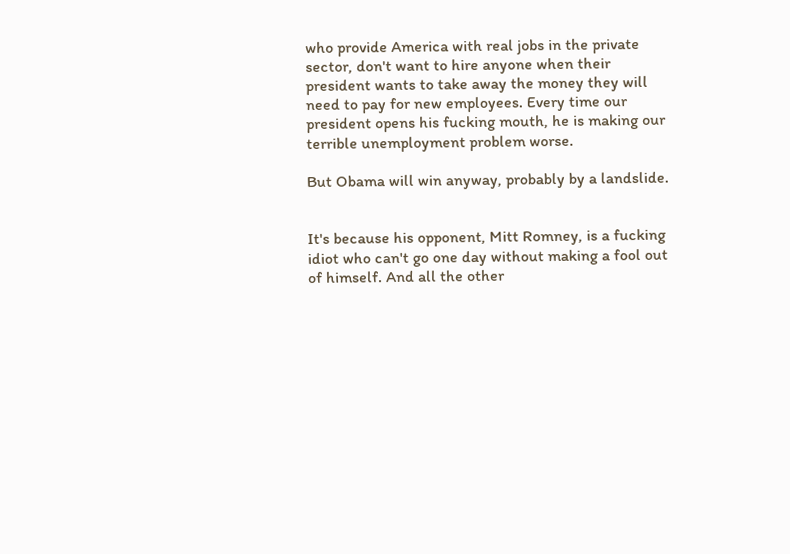who provide America with real jobs in the private sector, don't want to hire anyone when their president wants to take away the money they will need to pay for new employees. Every time our president opens his fucking mouth, he is making our terrible unemployment problem worse.

But Obama will win anyway, probably by a landslide.


It's because his opponent, Mitt Romney, is a fucking idiot who can't go one day without making a fool out of himself. And all the other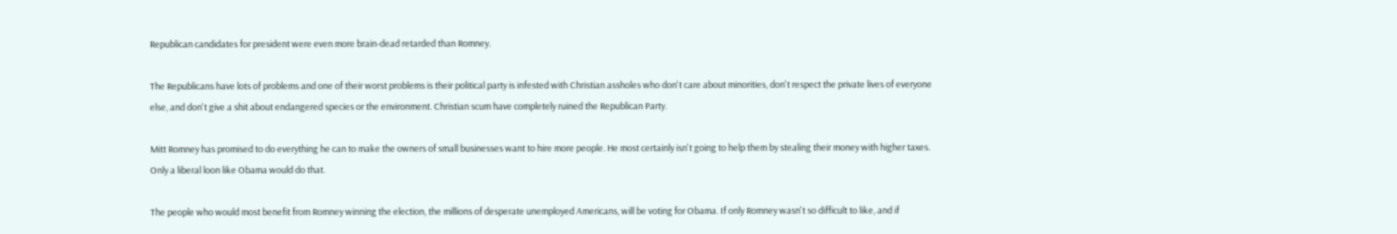Republican candidates for president were even more brain-dead retarded than Romney.

The Republicans have lots of problems and one of their worst problems is their political party is infested with Christian assholes who don't care about minorities, don't respect the private lives of everyone else, and don't give a shit about endangered species or the environment. Christian scum have completely ruined the Republican Party.

Mitt Romney has promised to do everything he can to make the owners of small businesses want to hire more people. He most certainly isn't going to help them by stealing their money with higher taxes. Only a liberal loon like Obama would do that.

The people who would most benefit from Romney winning the election, the millions of desperate unemployed Americans, will be voting for Obama. If only Romney wasn't so difficult to like, and if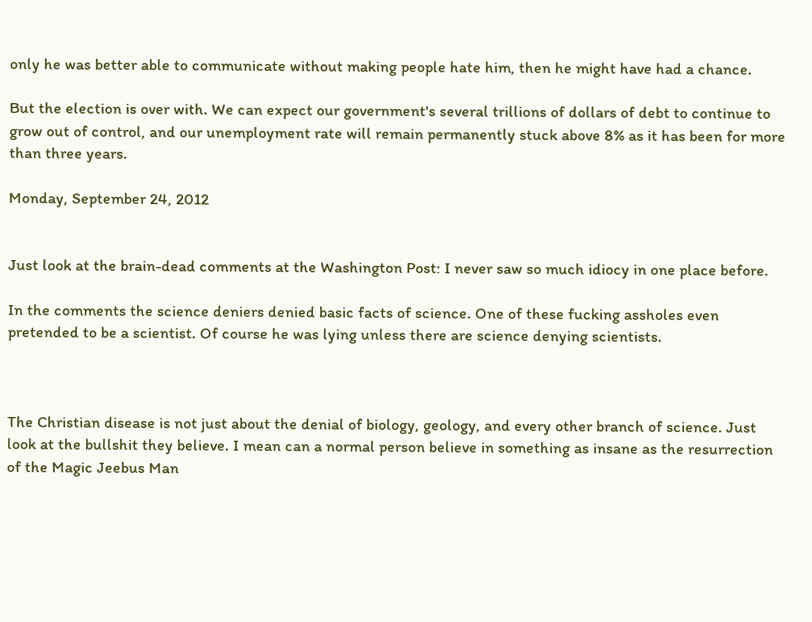only he was better able to communicate without making people hate him, then he might have had a chance.

But the election is over with. We can expect our government's several trillions of dollars of debt to continue to grow out of control, and our unemployment rate will remain permanently stuck above 8% as it has been for more than three years.

Monday, September 24, 2012


Just look at the brain-dead comments at the Washington Post: I never saw so much idiocy in one place before.

In the comments the science deniers denied basic facts of science. One of these fucking assholes even pretended to be a scientist. Of course he was lying unless there are science denying scientists.



The Christian disease is not just about the denial of biology, geology, and every other branch of science. Just look at the bullshit they believe. I mean can a normal person believe in something as insane as the resurrection of the Magic Jeebus Man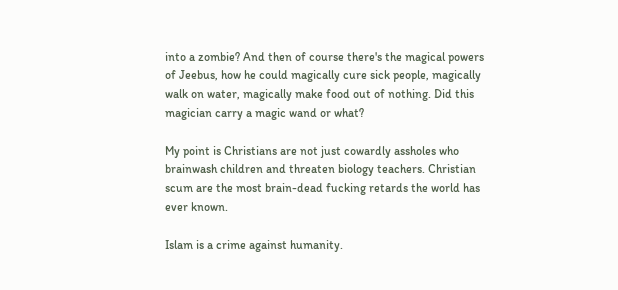into a zombie? And then of course there's the magical powers of Jeebus, how he could magically cure sick people, magically walk on water, magically make food out of nothing. Did this magician carry a magic wand or what?

My point is Christians are not just cowardly assholes who brainwash children and threaten biology teachers. Christian scum are the most brain-dead fucking retards the world has ever known.

Islam is a crime against humanity.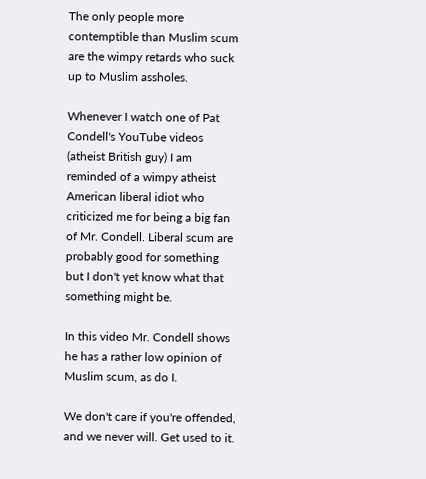The only people more contemptible than Muslim scum are the wimpy retards who suck up to Muslim assholes.

Whenever I watch one of Pat Condell's YouTube videos (atheist British guy) I am reminded of a wimpy atheist American liberal idiot who criticized me for being a big fan of Mr. Condell. Liberal scum are probably good for something but I don't yet know what that something might be.

In this video Mr. Condell shows he has a rather low opinion of Muslim scum, as do I.

We don't care if you're offended, and we never will. Get used to it.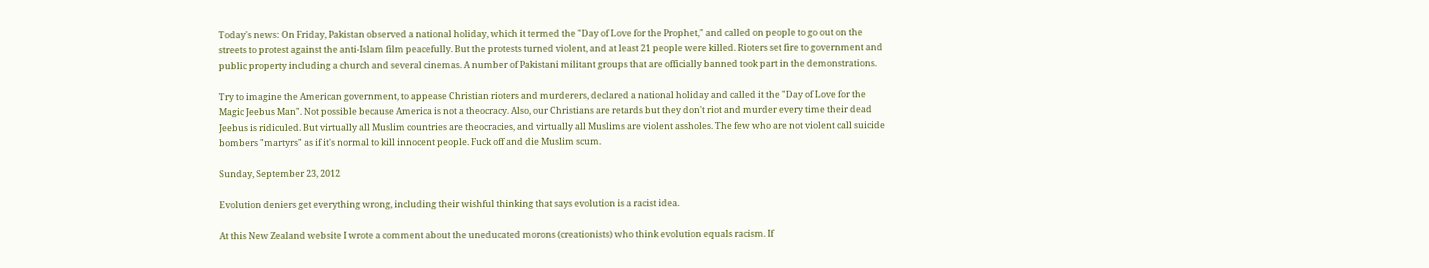Today's news: On Friday, Pakistan observed a national holiday, which it termed the "Day of Love for the Prophet," and called on people to go out on the streets to protest against the anti-Islam film peacefully. But the protests turned violent, and at least 21 people were killed. Rioters set fire to government and public property including a church and several cinemas. A number of Pakistani militant groups that are officially banned took part in the demonstrations.

Try to imagine the American government, to appease Christian rioters and murderers, declared a national holiday and called it the "Day of Love for the Magic Jeebus Man". Not possible because America is not a theocracy. Also, our Christians are retards but they don't riot and murder every time their dead Jeebus is ridiculed. But virtually all Muslim countries are theocracies, and virtually all Muslims are violent assholes. The few who are not violent call suicide bombers "martyrs" as if it's normal to kill innocent people. Fuck off and die Muslim scum.

Sunday, September 23, 2012

Evolution deniers get everything wrong, including their wishful thinking that says evolution is a racist idea.

At this New Zealand website I wrote a comment about the uneducated morons (creationists) who think evolution equals racism. If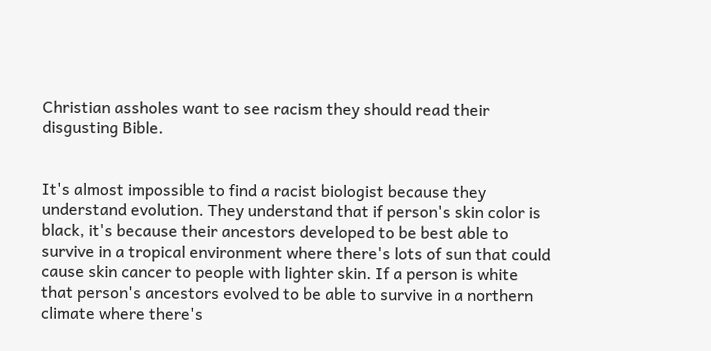Christian assholes want to see racism they should read their disgusting Bible.


It's almost impossible to find a racist biologist because they understand evolution. They understand that if person's skin color is black, it's because their ancestors developed to be best able to survive in a tropical environment where there's lots of sun that could cause skin cancer to people with lighter skin. If a person is white that person's ancestors evolved to be able to survive in a northern climate where there's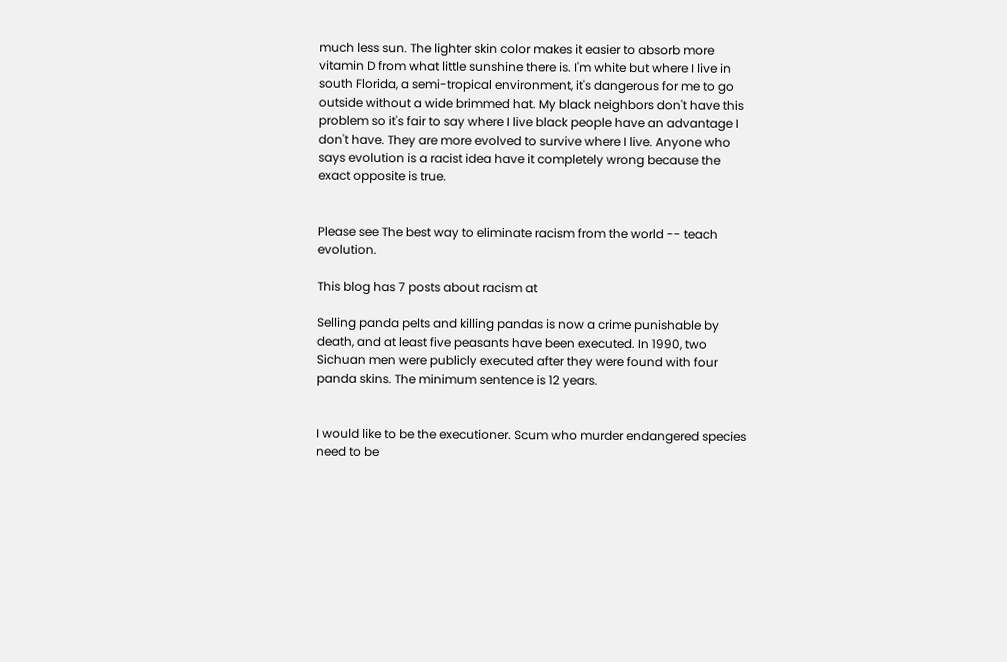much less sun. The lighter skin color makes it easier to absorb more vitamin D from what little sunshine there is. I'm white but where I live in south Florida, a semi-tropical environment, it's dangerous for me to go outside without a wide brimmed hat. My black neighbors don't have this problem so it's fair to say where I live black people have an advantage I don't have. They are more evolved to survive where I live. Anyone who says evolution is a racist idea have it completely wrong because the exact opposite is true.


Please see The best way to eliminate racism from the world -- teach evolution.

This blog has 7 posts about racism at

Selling panda pelts and killing pandas is now a crime punishable by death, and at least five peasants have been executed. In 1990, two Sichuan men were publicly executed after they were found with four panda skins. The minimum sentence is 12 years.


I would like to be the executioner. Scum who murder endangered species need to be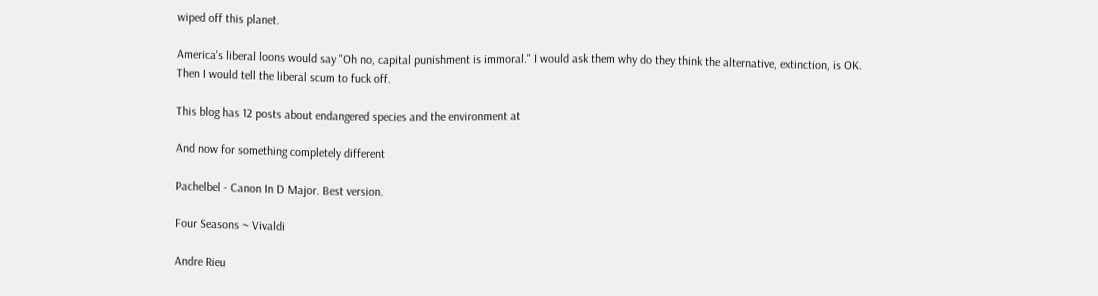wiped off this planet.

America's liberal loons would say "Oh no, capital punishment is immoral." I would ask them why do they think the alternative, extinction, is OK. Then I would tell the liberal scum to fuck off.

This blog has 12 posts about endangered species and the environment at

And now for something completely different

Pachelbel - Canon In D Major. Best version.

Four Seasons ~ Vivaldi

Andre Rieu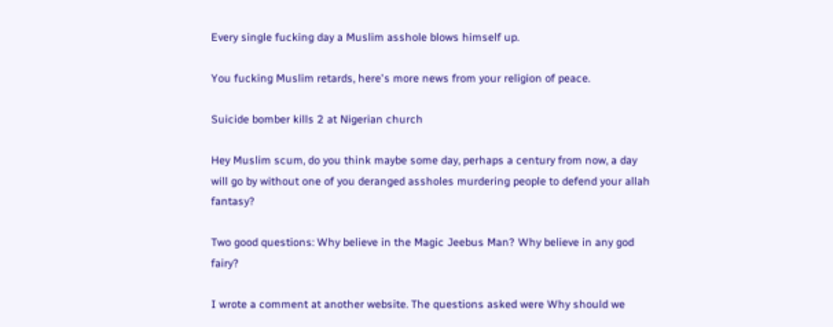Every single fucking day a Muslim asshole blows himself up.

You fucking Muslim retards, here's more news from your religion of peace.

Suicide bomber kills 2 at Nigerian church

Hey Muslim scum, do you think maybe some day, perhaps a century from now, a day will go by without one of you deranged assholes murdering people to defend your allah fantasy?

Two good questions: Why believe in the Magic Jeebus Man? Why believe in any god fairy?

I wrote a comment at another website. The questions asked were Why should we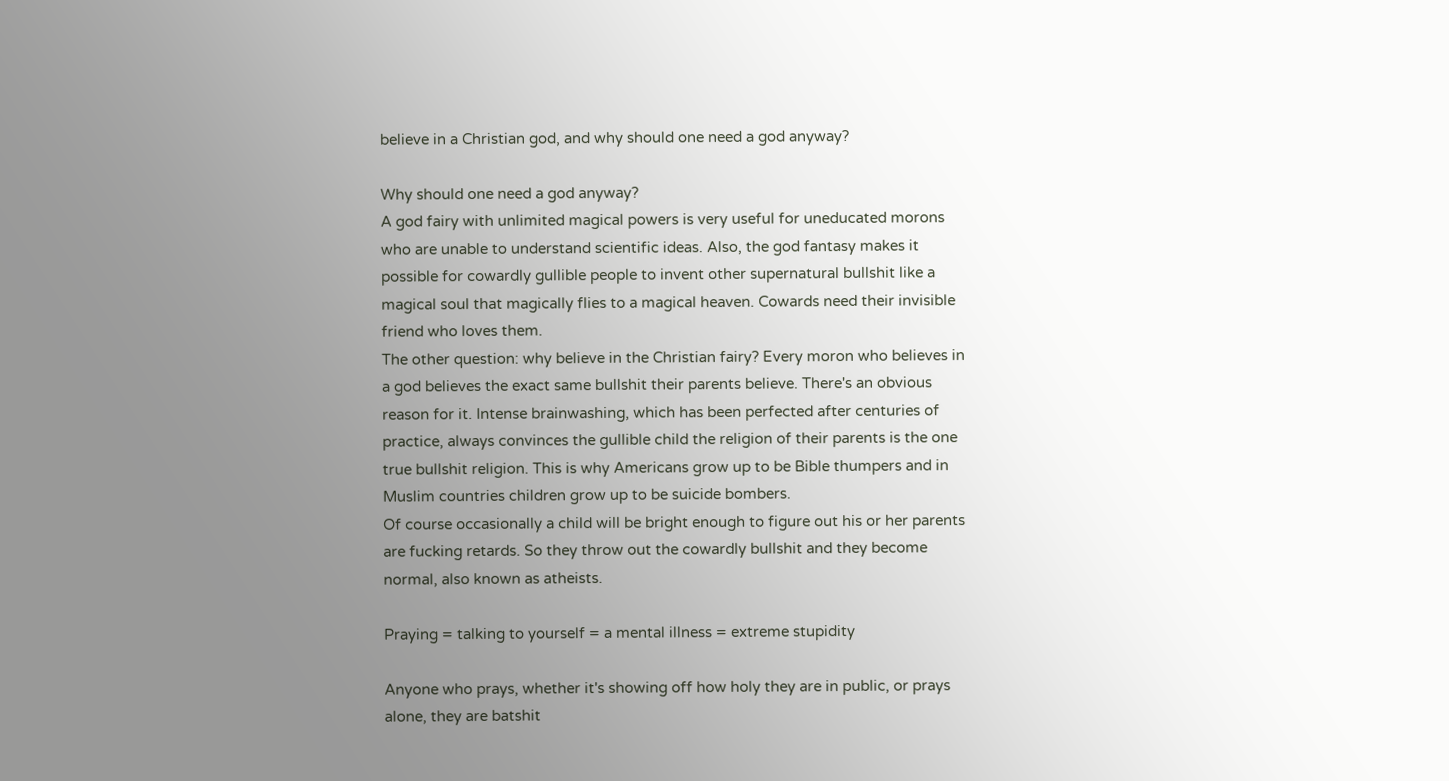believe in a Christian god, and why should one need a god anyway?

Why should one need a god anyway?
A god fairy with unlimited magical powers is very useful for uneducated morons who are unable to understand scientific ideas. Also, the god fantasy makes it possible for cowardly gullible people to invent other supernatural bullshit like a magical soul that magically flies to a magical heaven. Cowards need their invisible friend who loves them.
The other question: why believe in the Christian fairy? Every moron who believes in a god believes the exact same bullshit their parents believe. There's an obvious reason for it. Intense brainwashing, which has been perfected after centuries of practice, always convinces the gullible child the religion of their parents is the one true bullshit religion. This is why Americans grow up to be Bible thumpers and in Muslim countries children grow up to be suicide bombers.
Of course occasionally a child will be bright enough to figure out his or her parents are fucking retards. So they throw out the cowardly bullshit and they become normal, also known as atheists.

Praying = talking to yourself = a mental illness = extreme stupidity

Anyone who prays, whether it's showing off how holy they are in public, or prays alone, they are batshit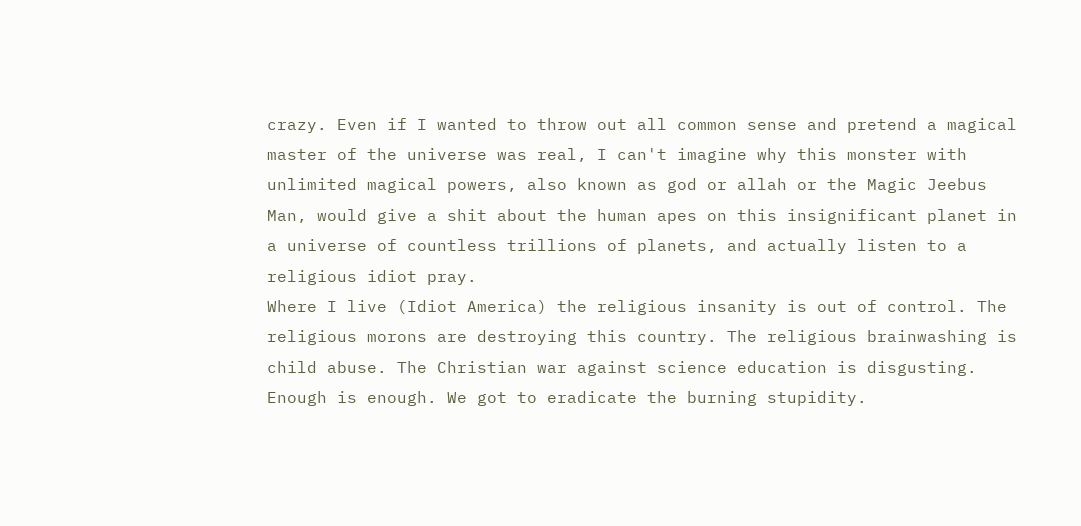crazy. Even if I wanted to throw out all common sense and pretend a magical master of the universe was real, I can't imagine why this monster with unlimited magical powers, also known as god or allah or the Magic Jeebus Man, would give a shit about the human apes on this insignificant planet in a universe of countless trillions of planets, and actually listen to a religious idiot pray.
Where I live (Idiot America) the religious insanity is out of control. The religious morons are destroying this country. The religious brainwashing is child abuse. The Christian war against science education is disgusting. Enough is enough. We got to eradicate the burning stupidity.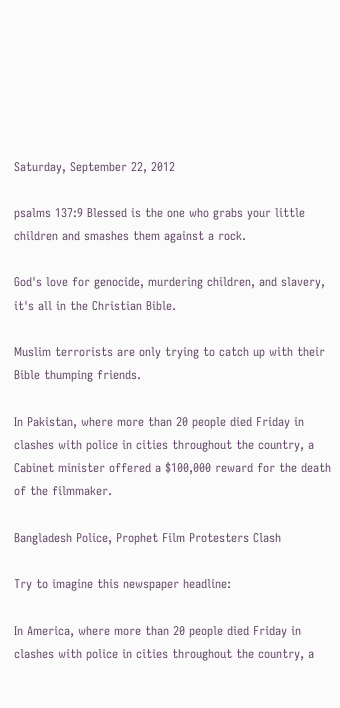Saturday, September 22, 2012

psalms 137:9 Blessed is the one who grabs your little children and smashes them against a rock.

God's love for genocide, murdering children, and slavery, it's all in the Christian Bible.

Muslim terrorists are only trying to catch up with their Bible thumping friends.

In Pakistan, where more than 20 people died Friday in clashes with police in cities throughout the country, a Cabinet minister offered a $100,000 reward for the death of the filmmaker.

Bangladesh Police, Prophet Film Protesters Clash

Try to imagine this newspaper headline:

In America, where more than 20 people died Friday in clashes with police in cities throughout the country, a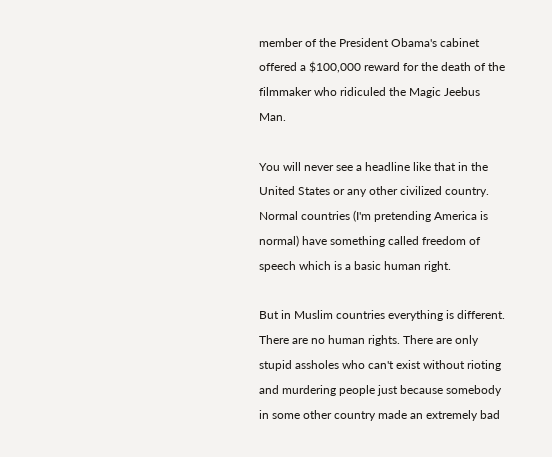member of the President Obama's cabinet offered a $100,000 reward for the death of the filmmaker who ridiculed the Magic Jeebus Man.

You will never see a headline like that in the United States or any other civilized country. Normal countries (I'm pretending America is normal) have something called freedom of speech which is a basic human right.

But in Muslim countries everything is different. There are no human rights. There are only stupid assholes who can't exist without rioting and murdering people just because somebody in some other country made an extremely bad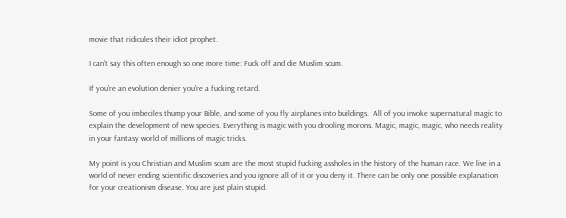movie that ridicules their idiot prophet.

I can't say this often enough so one more time: Fuck off and die Muslim scum.

If you're an evolution denier you're a fucking retard.

Some of you imbeciles thump your Bible, and some of you fly airplanes into buildings.  All of you invoke supernatural magic to explain the development of new species. Everything is magic with you drooling morons. Magic, magic, magic, who needs reality in your fantasy world of millions of magic tricks.

My point is you Christian and Muslim scum are the most stupid fucking assholes in the history of the human race. We live in a world of never ending scientific discoveries and you ignore all of it or you deny it. There can be only one possible explanation for your creationism disease. You are just plain stupid.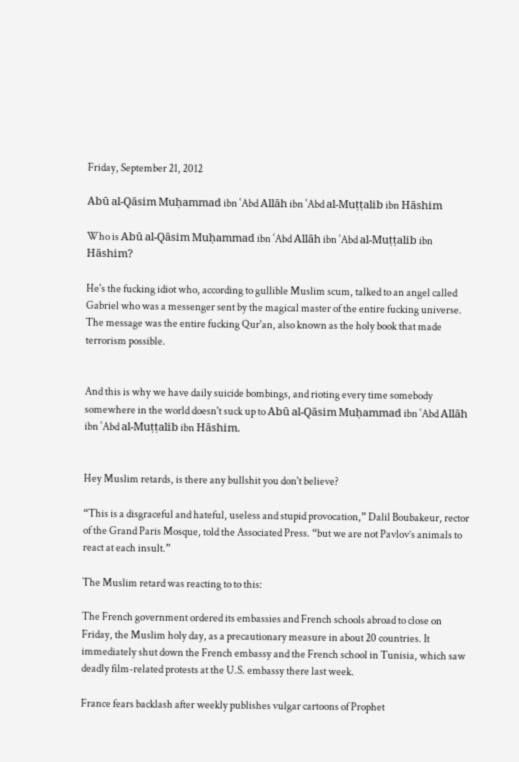Friday, September 21, 2012

Abū al-Qāsim Muḥammad ibn ʿAbd Allāh ibn ʿAbd al-Muṭṭalib ibn Hāshim

Who is Abū al-Qāsim Muḥammad ibn ʿAbd Allāh ibn ʿAbd al-Muṭṭalib ibn Hāshim?

He's the fucking idiot who, according to gullible Muslim scum, talked to an angel called Gabriel who was a messenger sent by the magical master of the entire fucking universe. The message was the entire fucking Qur'an, also known as the holy book that made terrorism possible.


And this is why we have daily suicide bombings, and rioting every time somebody somewhere in the world doesn't suck up to Abū al-Qāsim Muḥammad ibn ʿAbd Allāh ibn ʿAbd al-Muṭṭalib ibn Hāshim.


Hey Muslim retards, is there any bullshit you don't believe?

“This is a disgraceful and hateful, useless and stupid provocation,” Dalil Boubakeur, rector of the Grand Paris Mosque, told the Associated Press. “but we are not Pavlov’s animals to react at each insult.”

The Muslim retard was reacting to to this:

The French government ordered its embassies and French schools abroad to close on Friday, the Muslim holy day, as a precautionary measure in about 20 countries. It immediately shut down the French embassy and the French school in Tunisia, which saw deadly film-related protests at the U.S. embassy there last week.

France fears backlash after weekly publishes vulgar cartoons of Prophet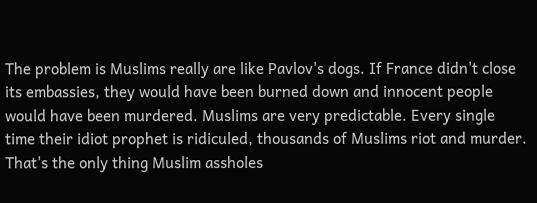The problem is Muslims really are like Pavlov's dogs. If France didn't close its embassies, they would have been burned down and innocent people would have been murdered. Muslims are very predictable. Every single time their idiot prophet is ridiculed, thousands of Muslims riot and murder. That's the only thing Muslim assholes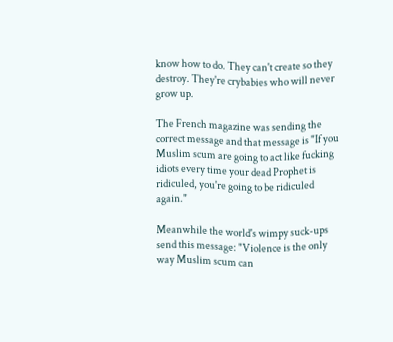know how to do. They can't create so they destroy. They're crybabies who will never grow up.

The French magazine was sending the correct message and that message is "If you Muslim scum are going to act like fucking idiots every time your dead Prophet is ridiculed, you're going to be ridiculed again."

Meanwhile the world's wimpy suck-ups send this message: "Violence is the only way Muslim scum can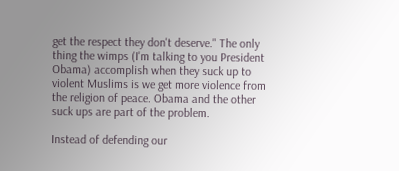get the respect they don't deserve." The only thing the wimps (I'm talking to you President Obama) accomplish when they suck up to violent Muslims is we get more violence from the religion of peace. Obama and the other suck ups are part of the problem.

Instead of defending our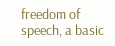freedom of speech, a basic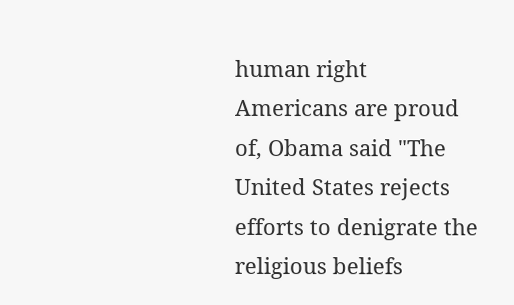human right Americans are proud of, Obama said "The United States rejects efforts to denigrate the religious beliefs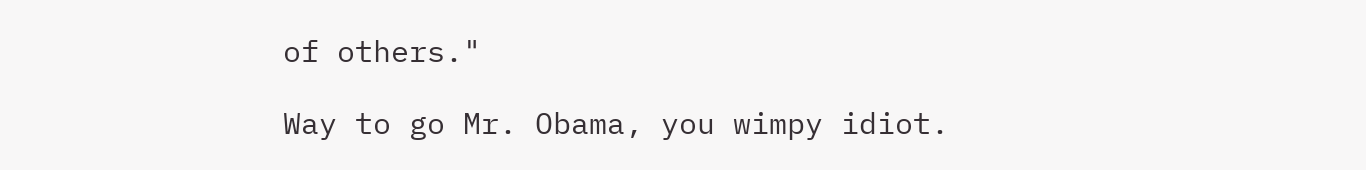of others."

Way to go Mr. Obama, you wimpy idiot.